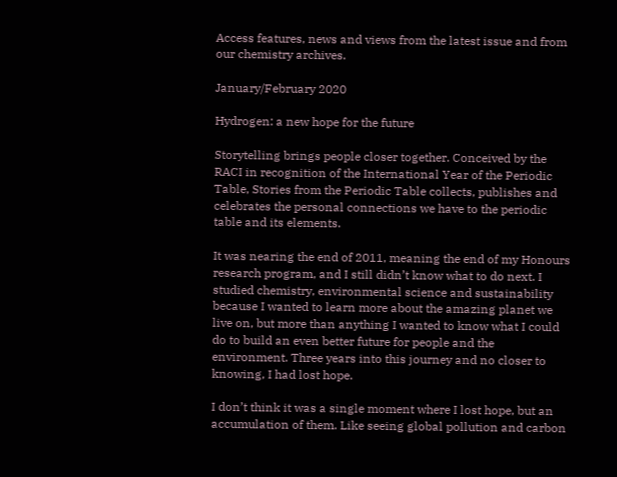Access features, news and views from the latest issue and from our chemistry archives.

January/February 2020

Hydrogen: a new hope for the future

Storytelling brings people closer together. Conceived by the RACI in recognition of the International Year of the Periodic Table, Stories from the Periodic Table collects, publishes and celebrates the personal connections we have to the periodic table and its elements.

It was nearing the end of 2011, meaning the end of my Honours research program, and I still didn’t know what to do next. I studied chemistry, environmental science and sustainability because I wanted to learn more about the amazing planet we live on, but more than anything I wanted to know what I could do to build an even better future for people and the environment. Three years into this journey and no closer to knowing, I had lost hope.

I don’t think it was a single moment where I lost hope, but an accumulation of them. Like seeing global pollution and carbon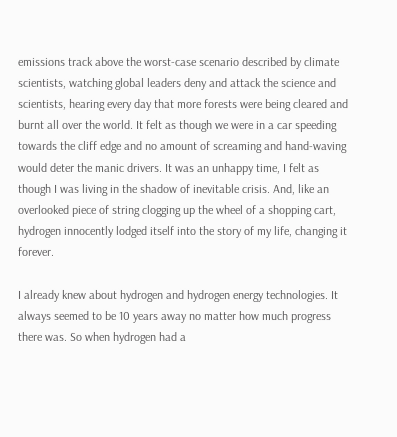emissions track above the worst-case scenario described by climate scientists, watching global leaders deny and attack the science and scientists, hearing every day that more forests were being cleared and burnt all over the world. It felt as though we were in a car speeding towards the cliff edge and no amount of screaming and hand-waving would deter the manic drivers. It was an unhappy time, I felt as though I was living in the shadow of inevitable crisis. And, like an overlooked piece of string clogging up the wheel of a shopping cart, hydrogen innocently lodged itself into the story of my life, changing it forever.

I already knew about hydrogen and hydrogen energy technologies. It always seemed to be 10 years away no matter how much progress there was. So when hydrogen had a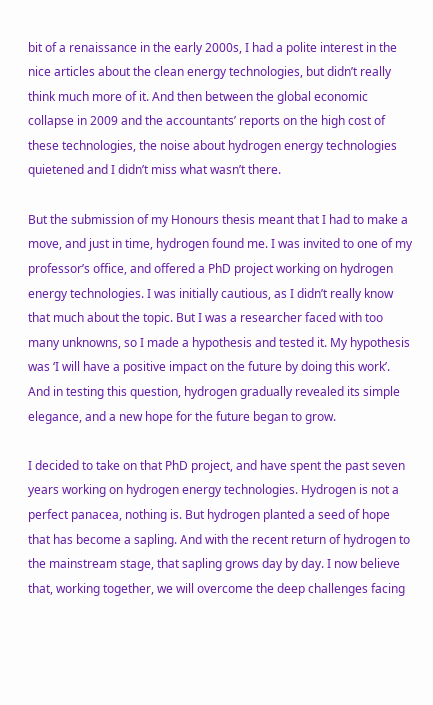bit of a renaissance in the early 2000s, I had a polite interest in the nice articles about the clean energy technologies, but didn’t really think much more of it. And then between the global economic collapse in 2009 and the accountants’ reports on the high cost of these technologies, the noise about hydrogen energy technologies quietened and I didn’t miss what wasn’t there.

But the submission of my Honours thesis meant that I had to make a move, and just in time, hydrogen found me. I was invited to one of my professor’s office, and offered a PhD project working on hydrogen energy technologies. I was initially cautious, as I didn’t really know that much about the topic. But I was a researcher faced with too many unknowns, so I made a hypothesis and tested it. My hypothesis was ‘I will have a positive impact on the future by doing this work’. And in testing this question, hydrogen gradually revealed its simple elegance, and a new hope for the future began to grow.

I decided to take on that PhD project, and have spent the past seven years working on hydrogen energy technologies. Hydrogen is not a perfect panacea, nothing is. But hydrogen planted a seed of hope that has become a sapling. And with the recent return of hydrogen to the mainstream stage, that sapling grows day by day. I now believe that, working together, we will overcome the deep challenges facing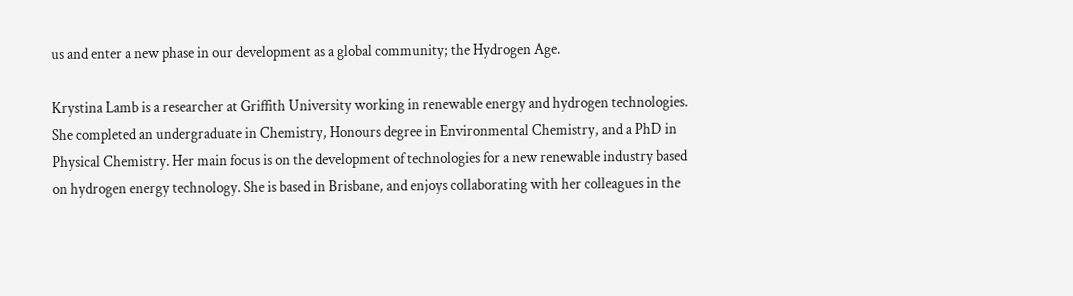us and enter a new phase in our development as a global community; the Hydrogen Age.

Krystina Lamb is a researcher at Griffith University working in renewable energy and hydrogen technologies. She completed an undergraduate in Chemistry, Honours degree in Environmental Chemistry, and a PhD in Physical Chemistry. Her main focus is on the development of technologies for a new renewable industry based on hydrogen energy technology. She is based in Brisbane, and enjoys collaborating with her colleagues in the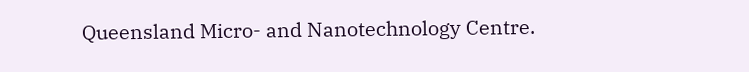Queensland Micro- and Nanotechnology Centre.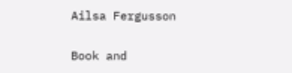Ailsa Fergusson

Book and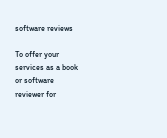software reviews

To offer your services as a book or software reviewer for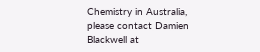Chemistry in Australia, please contact Damien Blackwell at